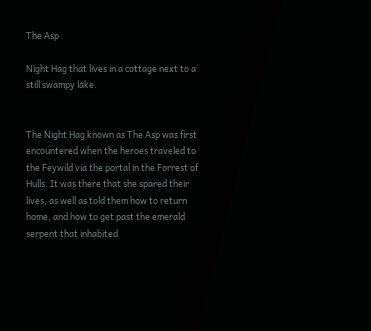The Asp

Night Hag that lives in a cottage next to a still swampy lake.


The Night Hag known as The Asp was first encountered when the heroes traveled to the Feywild via the portal in the Forrest of Hulls. It was there that she spared their lives, as well as told them how to return home, and how to get past the emerald serpent that inhabited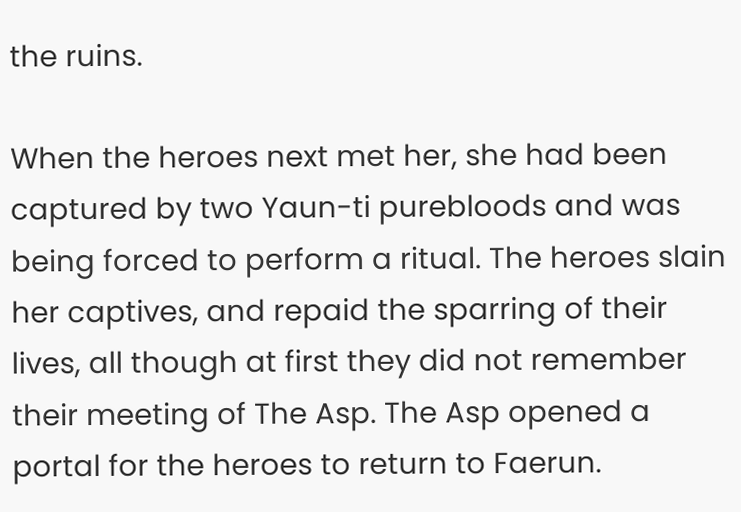the ruins.

When the heroes next met her, she had been captured by two Yaun-ti purebloods and was being forced to perform a ritual. The heroes slain her captives, and repaid the sparring of their lives, all though at first they did not remember their meeting of The Asp. The Asp opened a portal for the heroes to return to Faerun.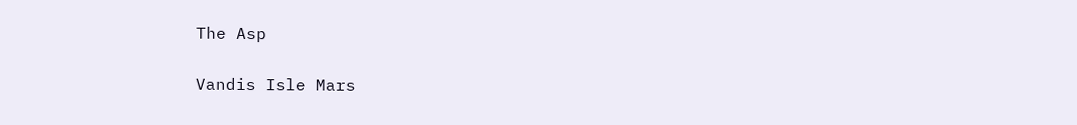The Asp

Vandis Isle Mars